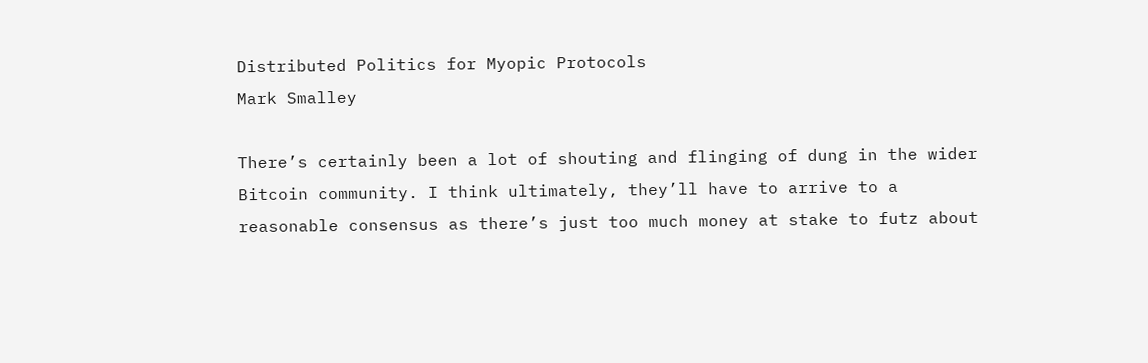Distributed Politics for Myopic Protocols
Mark Smalley

There’s certainly been a lot of shouting and flinging of dung in the wider Bitcoin community. I think ultimately, they’ll have to arrive to a reasonable consensus as there’s just too much money at stake to futz about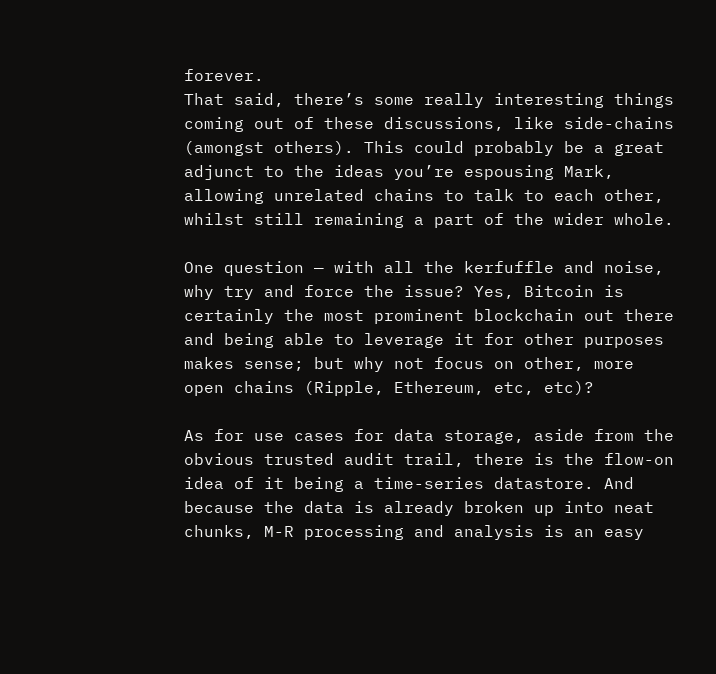forever.
That said, there’s some really interesting things coming out of these discussions, like side-chains (amongst others). This could probably be a great adjunct to the ideas you’re espousing Mark, allowing unrelated chains to talk to each other, whilst still remaining a part of the wider whole.

One question — with all the kerfuffle and noise, why try and force the issue? Yes, Bitcoin is certainly the most prominent blockchain out there and being able to leverage it for other purposes makes sense; but why not focus on other, more open chains (Ripple, Ethereum, etc, etc)?

As for use cases for data storage, aside from the obvious trusted audit trail, there is the flow-on idea of it being a time-series datastore. And because the data is already broken up into neat chunks, M-R processing and analysis is an easy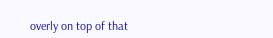overly on top of that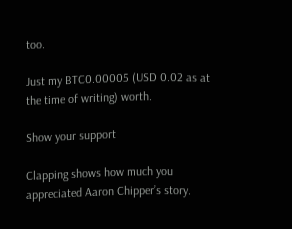too.

Just my BTC0.00005 (USD 0.02 as at the time of writing) worth.

Show your support

Clapping shows how much you appreciated Aaron Chipper’s story.